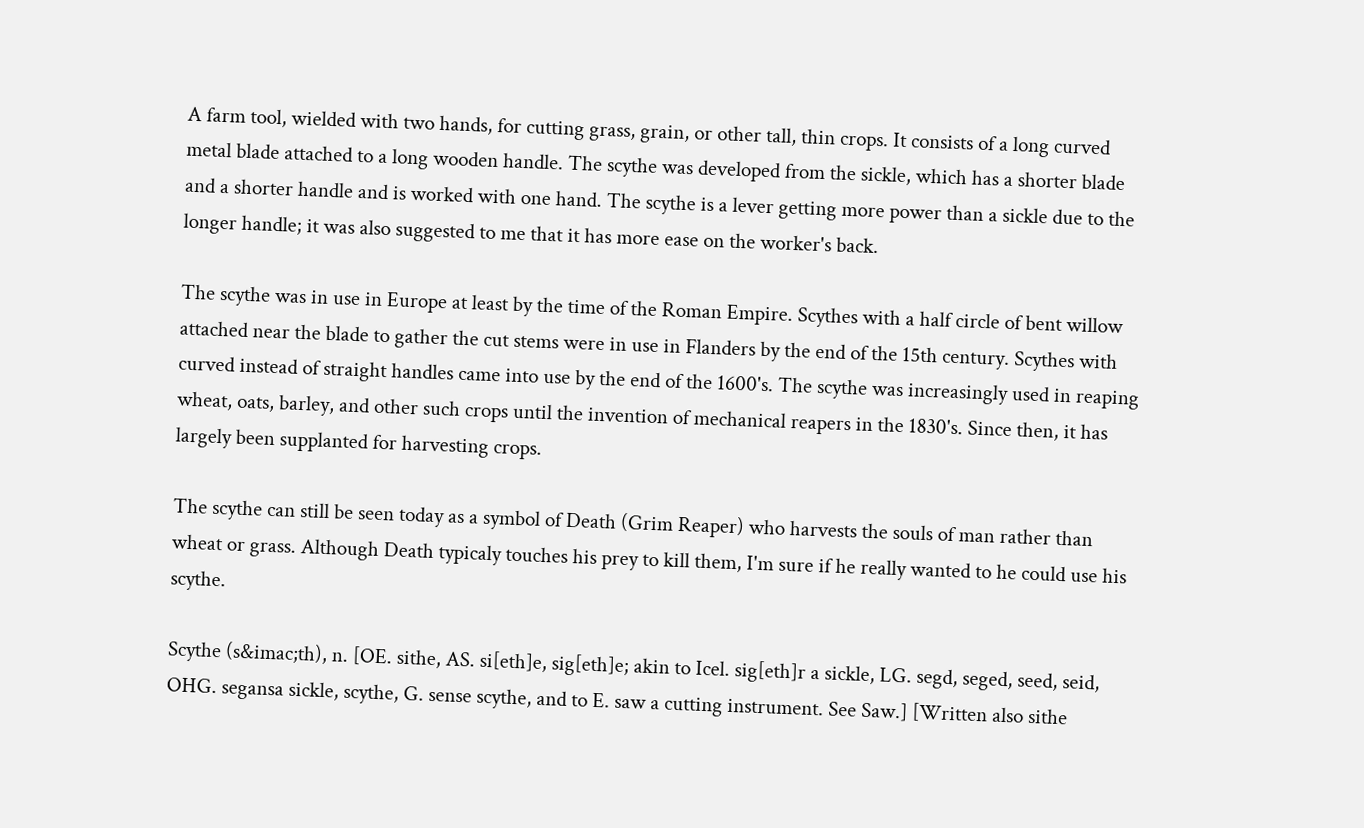A farm tool, wielded with two hands, for cutting grass, grain, or other tall, thin crops. It consists of a long curved metal blade attached to a long wooden handle. The scythe was developed from the sickle, which has a shorter blade and a shorter handle and is worked with one hand. The scythe is a lever getting more power than a sickle due to the longer handle; it was also suggested to me that it has more ease on the worker's back.

The scythe was in use in Europe at least by the time of the Roman Empire. Scythes with a half circle of bent willow attached near the blade to gather the cut stems were in use in Flanders by the end of the 15th century. Scythes with curved instead of straight handles came into use by the end of the 1600's. The scythe was increasingly used in reaping wheat, oats, barley, and other such crops until the invention of mechanical reapers in the 1830's. Since then, it has largely been supplanted for harvesting crops.

The scythe can still be seen today as a symbol of Death (Grim Reaper) who harvests the souls of man rather than wheat or grass. Although Death typicaly touches his prey to kill them, I'm sure if he really wanted to he could use his scythe.

Scythe (s&imac;th), n. [OE. sithe, AS. si[eth]e, sig[eth]e; akin to Icel. sig[eth]r a sickle, LG. segd, seged, seed, seid, OHG. segansa sickle, scythe, G. sense scythe, and to E. saw a cutting instrument. See Saw.] [Written also sithe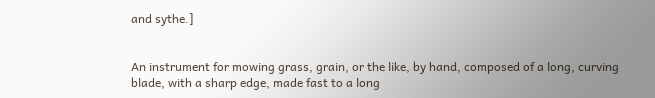and sythe.]


An instrument for mowing grass, grain, or the like, by hand, composed of a long, curving blade, with a sharp edge, made fast to a long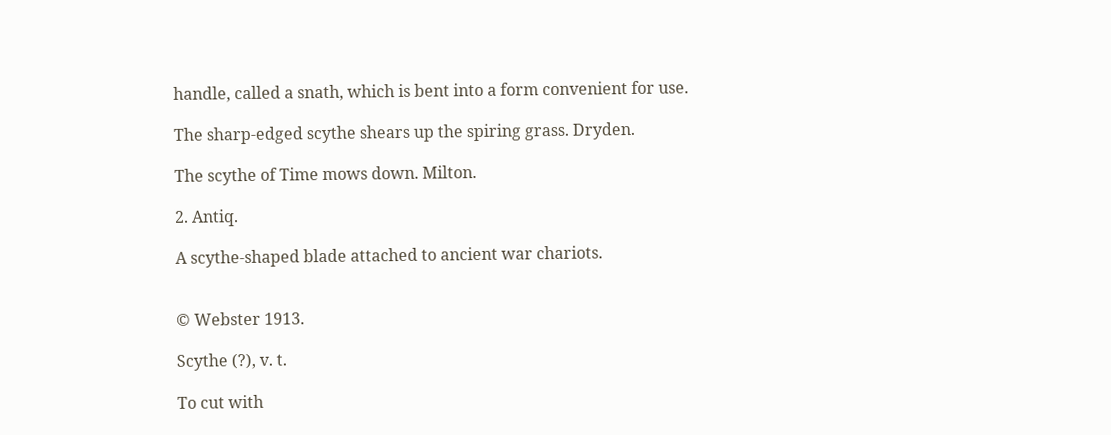handle, called a snath, which is bent into a form convenient for use.

The sharp-edged scythe shears up the spiring grass. Dryden.

The scythe of Time mows down. Milton.

2. Antiq.

A scythe-shaped blade attached to ancient war chariots.


© Webster 1913.

Scythe (?), v. t.

To cut with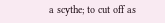a scythe; to cut off as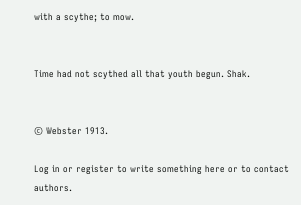with a scythe; to mow.


Time had not scythed all that youth begun. Shak.


© Webster 1913.

Log in or register to write something here or to contact authors.